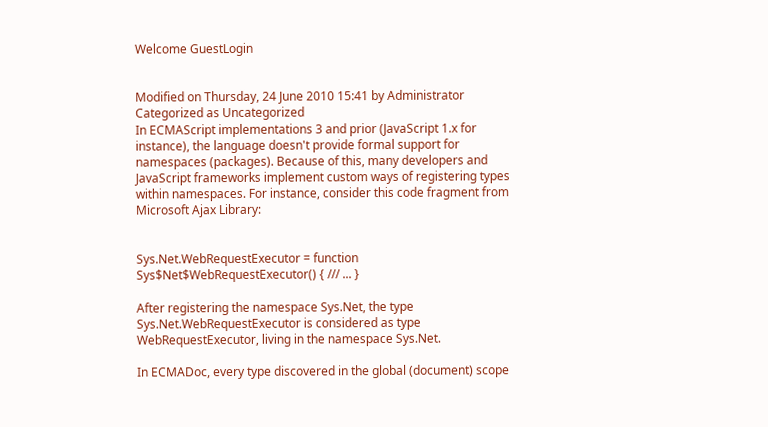Welcome GuestLogin


Modified on Thursday, 24 June 2010 15:41 by Administrator Categorized as Uncategorized
In ECMAScript implementations 3 and prior (JavaScript 1.x for instance), the language doesn't provide formal support for namespaces (packages). Because of this, many developers and JavaScript frameworks implement custom ways of registering types within namespaces. For instance, consider this code fragment from Microsoft Ajax Library:


Sys.Net.WebRequestExecutor = function Sys$Net$WebRequestExecutor() { /// ... }

After registering the namespace Sys.Net, the type Sys.Net.WebRequestExecutor is considered as type WebRequestExecutor, living in the namespace Sys.Net.

In ECMADoc, every type discovered in the global (document) scope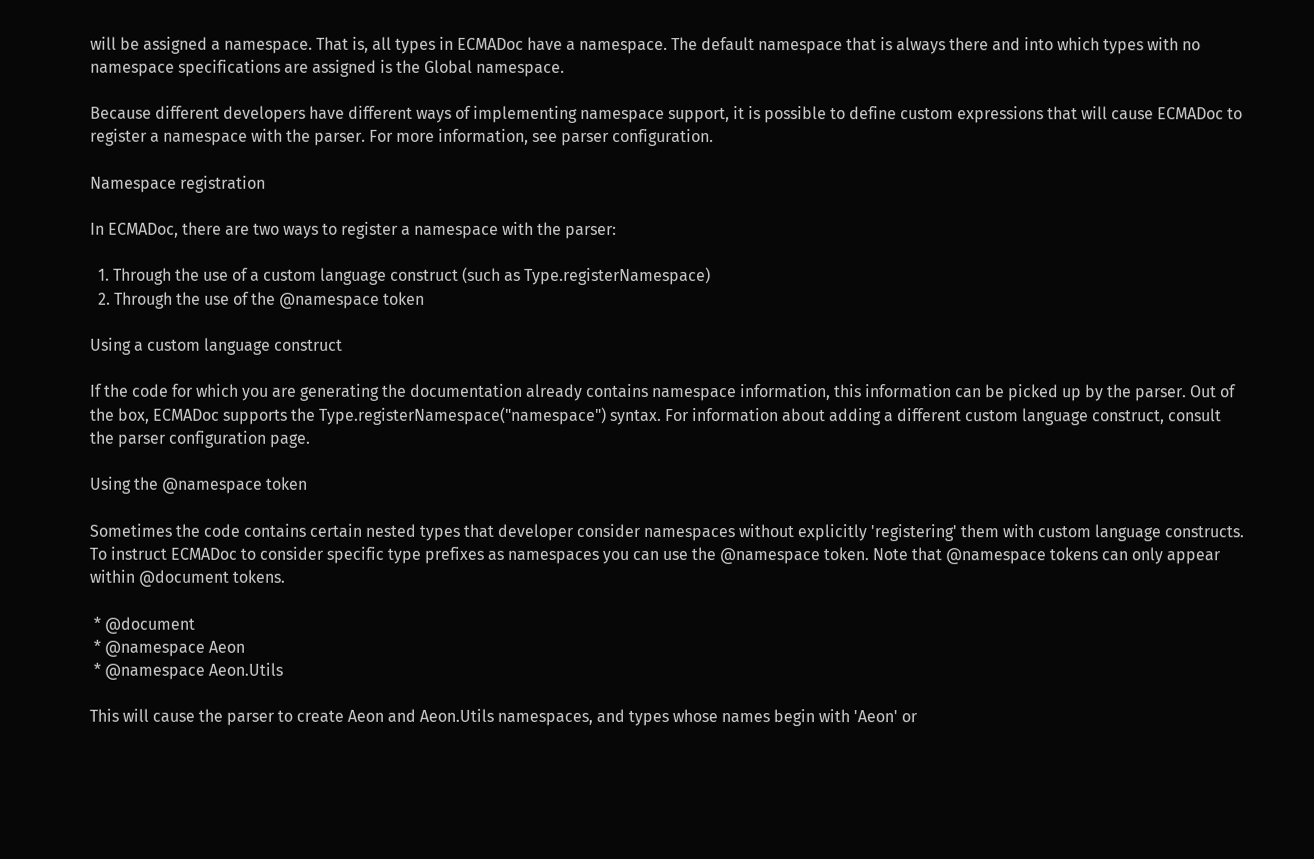will be assigned a namespace. That is, all types in ECMADoc have a namespace. The default namespace that is always there and into which types with no namespace specifications are assigned is the Global namespace.

Because different developers have different ways of implementing namespace support, it is possible to define custom expressions that will cause ECMADoc to register a namespace with the parser. For more information, see parser configuration.

Namespace registration

In ECMADoc, there are two ways to register a namespace with the parser:

  1. Through the use of a custom language construct (such as Type.registerNamespace)
  2. Through the use of the @namespace token

Using a custom language construct

If the code for which you are generating the documentation already contains namespace information, this information can be picked up by the parser. Out of the box, ECMADoc supports the Type.registerNamespace("namespace") syntax. For information about adding a different custom language construct, consult the parser configuration page.

Using the @namespace token

Sometimes the code contains certain nested types that developer consider namespaces without explicitly 'registering' them with custom language constructs. To instruct ECMADoc to consider specific type prefixes as namespaces you can use the @namespace token. Note that @namespace tokens can only appear within @document tokens.

 * @document
 * @namespace Aeon
 * @namespace Aeon.Utils

This will cause the parser to create Aeon and Aeon.Utils namespaces, and types whose names begin with 'Aeon' or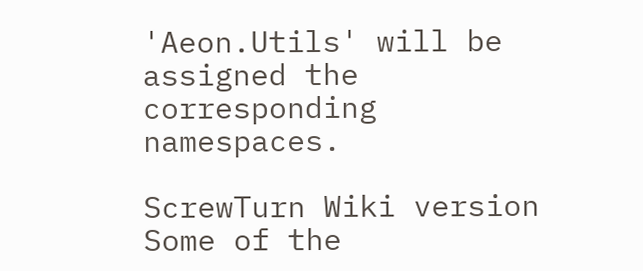'Aeon.Utils' will be assigned the corresponding namespaces.

ScrewTurn Wiki version Some of the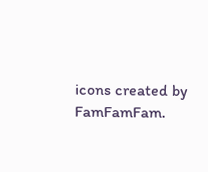icons created by FamFamFam.